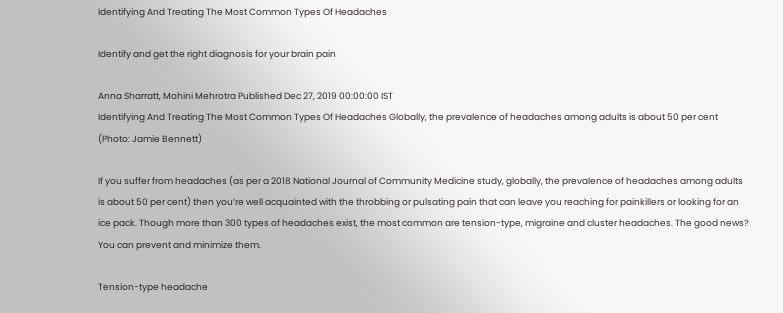Identifying And Treating The Most Common Types Of Headaches

Identify and get the right diagnosis for your brain pain

Anna Sharratt, Mohini Mehrotra Published Dec 27, 2019 00:00:00 IST
Identifying And Treating The Most Common Types Of Headaches Globally, the prevalence of headaches among adults is about 50 per cent (Photo: Jamie Bennett)

If you suffer from headaches (as per a 2018 National Journal of Community Medicine study, globally, the prevalence of headaches among adults is about 50 per cent) then you’re well acquainted with the throbbing or pulsating pain that can leave you reaching for painkillers or looking for an ice pack. Though more than 300 types of headaches exist, the most common are tension-type, migraine and cluster headaches. The good news? You can prevent and minimize them.

Tension-type headache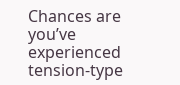Chances are you’ve experienced tension-type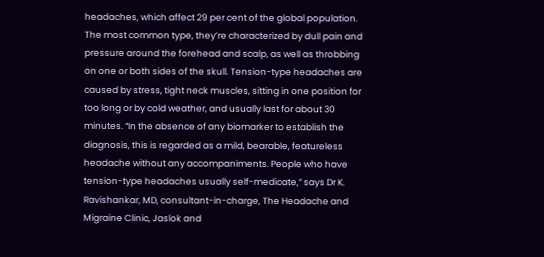headaches, which affect 29 per cent of the global population. The most common type, they’re characterized by dull pain and pressure around the forehead and scalp, as well as throbbing on one or both sides of the skull. Tension-type headaches are caused by stress, tight neck muscles, sitting in one position for too long or by cold weather, and usually last for about 30 minutes. “In the absence of any biomarker to establish the diagnosis, this is regarded as a mild, bearable, featureless headache without any accompaniments. People who have tension-type headaches usually self-medicate,” says Dr K. Ravishankar, MD, consultant-in-charge, The Headache and Migraine Clinic, Jaslok and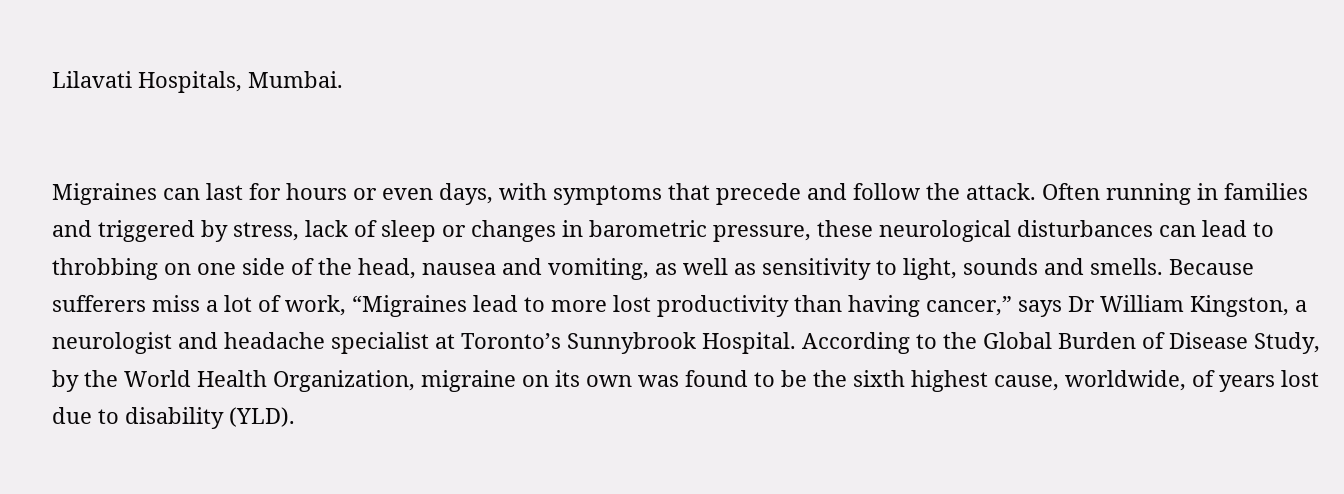Lilavati Hospitals, Mumbai.


Migraines can last for hours or even days, with symptoms that precede and follow the attack. Often running in families and triggered by stress, lack of sleep or changes in barometric pressure, these neurological disturbances can lead to throbbing on one side of the head, nausea and vomiting, as well as sensitivity to light, sounds and smells. Because sufferers miss a lot of work, “Migraines lead to more lost productivity than having cancer,” says Dr William Kingston, a neurologist and headache specialist at Toronto’s Sunnybrook Hospital. According to the Global Burden of Disease Study, by the World Health Organization, migraine on its own was found to be the sixth highest cause, worldwide, of years lost due to disability (YLD).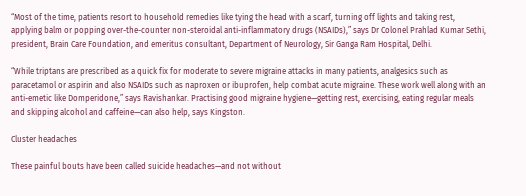“Most of the time, patients resort to household remedies like tying the head with a scarf, turning off lights and taking rest, applying balm or popping over-the-counter non-steroidal anti-inflammatory drugs (NSAIDs),” says Dr Colonel Prahlad Kumar Sethi, president, Brain Care Foundation, and emeritus consultant, Department of Neurology, Sir Ganga Ram Hospital, Delhi.

“While triptans are prescribed as a quick fix for moderate to severe migraine attacks in many patients, analgesics such as paracetamol or aspirin and also NSAIDs such as naproxen or ibuprofen, help combat acute migraine. These work well along with an anti-emetic like Domperidone,” says Ravishankar. Practising good migraine hygiene—getting rest, exercising, eating regular meals and skipping alcohol and caffeine—can also help, says Kingston.

Cluster headaches

These painful bouts have been called suicide headaches—and not without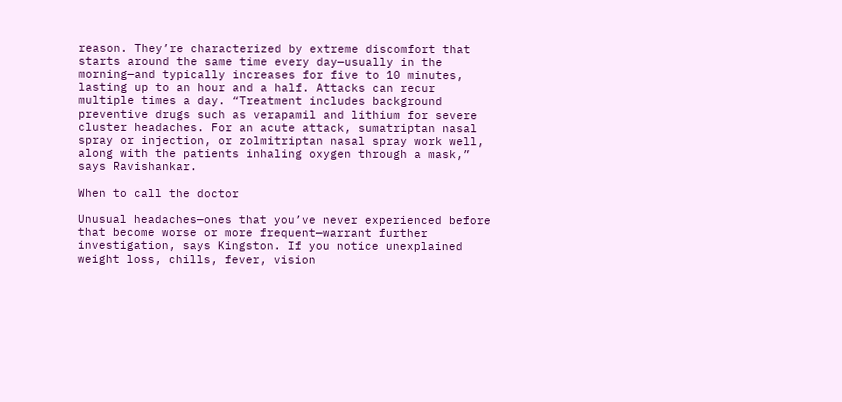reason. They’re characterized by extreme discomfort that starts around the same time every day—usually in the morning—and typically increases for five to 10 minutes, lasting up to an hour and a half. Attacks can recur multiple times a day. “Treatment includes background preventive drugs such as verapamil and lithium for severe cluster headaches. For an acute attack, sumatriptan nasal spray or injection, or zolmitriptan nasal spray work well, along with the patients inhaling oxygen through a mask,” says Ravishankar.

When to call the doctor

Unusual headaches—ones that you’ve never experienced before that become worse or more frequent—warrant further investigation, says Kingston. If you notice unexplained weight loss, chills, fever, vision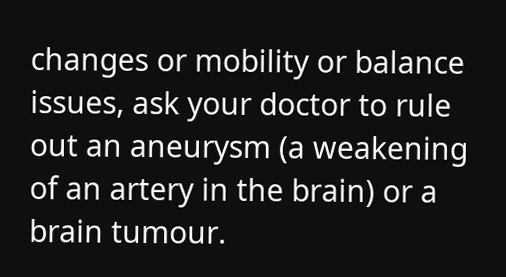changes or mobility or balance issues, ask your doctor to rule out an aneurysm (a weakening of an artery in the brain) or a brain tumour.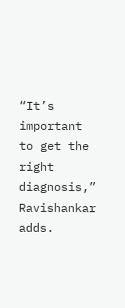“It’s important to get the right diagnosis,” Ravishankar adds.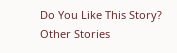Do You Like This Story?
Other Stories